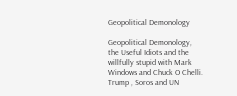Geopolitical Demonology

Geopolitical Demonology, the Useful Idiots and the willfully stupid with Mark Windows and Chuck O Chelli. Trump , Soros and UN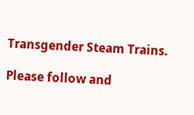Transgender Steam Trains.

Please follow and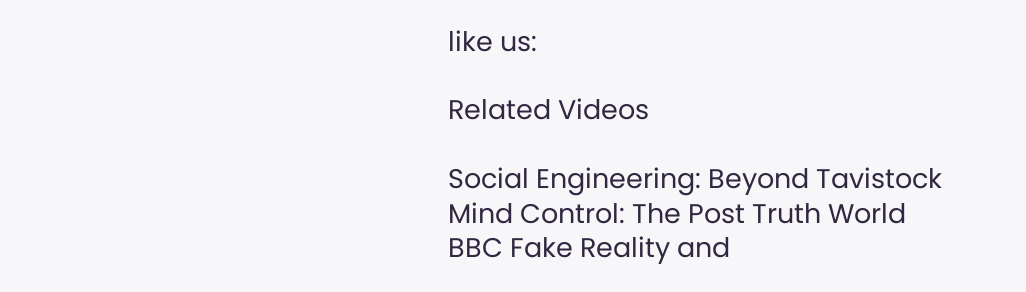like us:

Related Videos

Social Engineering: Beyond Tavistock
Mind Control: The Post Truth World
BBC Fake Reality and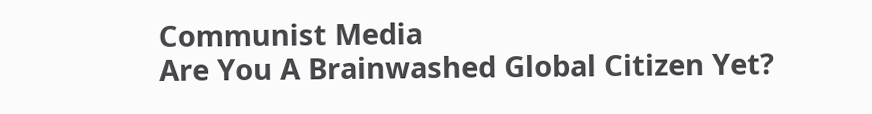Communist Media
Are You A Brainwashed Global Citizen Yet?